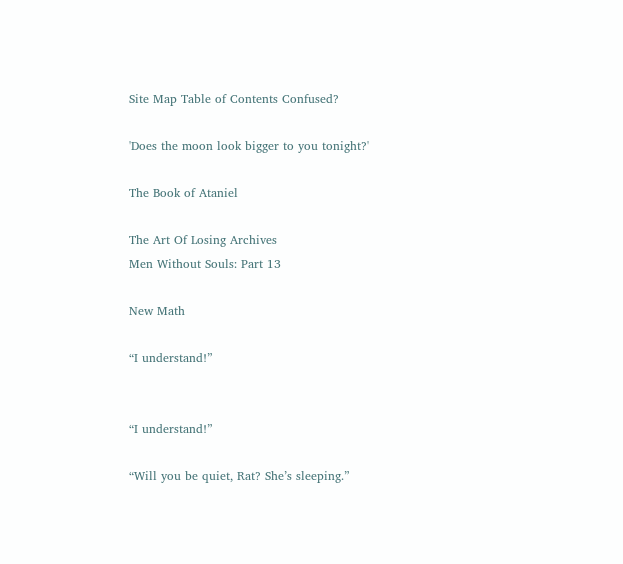Site Map Table of Contents Confused?

'Does the moon look bigger to you tonight?'

The Book of Ataniel

The Art Of Losing Archives
Men Without Souls: Part 13

New Math

“I understand!”


“I understand!”

“Will you be quiet, Rat? She’s sleeping.”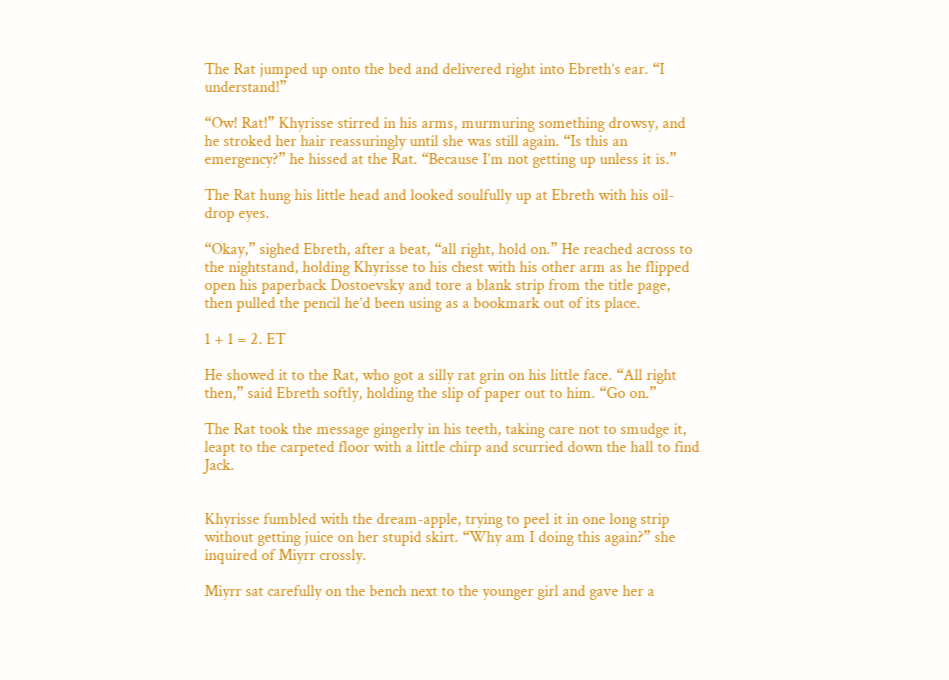The Rat jumped up onto the bed and delivered right into Ebreth’s ear. “I understand!”

“Ow! Rat!” Khyrisse stirred in his arms, murmuring something drowsy, and he stroked her hair reassuringly until she was still again. “Is this an emergency?” he hissed at the Rat. “Because I’m not getting up unless it is.”

The Rat hung his little head and looked soulfully up at Ebreth with his oil-drop eyes.

“Okay,” sighed Ebreth, after a beat, “all right, hold on.” He reached across to the nightstand, holding Khyrisse to his chest with his other arm as he flipped open his paperback Dostoevsky and tore a blank strip from the title page, then pulled the pencil he’d been using as a bookmark out of its place.

1 + 1 = 2. ET

He showed it to the Rat, who got a silly rat grin on his little face. “All right then,” said Ebreth softly, holding the slip of paper out to him. “Go on.”

The Rat took the message gingerly in his teeth, taking care not to smudge it, leapt to the carpeted floor with a little chirp and scurried down the hall to find Jack.


Khyrisse fumbled with the dream-apple, trying to peel it in one long strip without getting juice on her stupid skirt. “Why am I doing this again?” she inquired of Miyrr crossly.

Miyrr sat carefully on the bench next to the younger girl and gave her a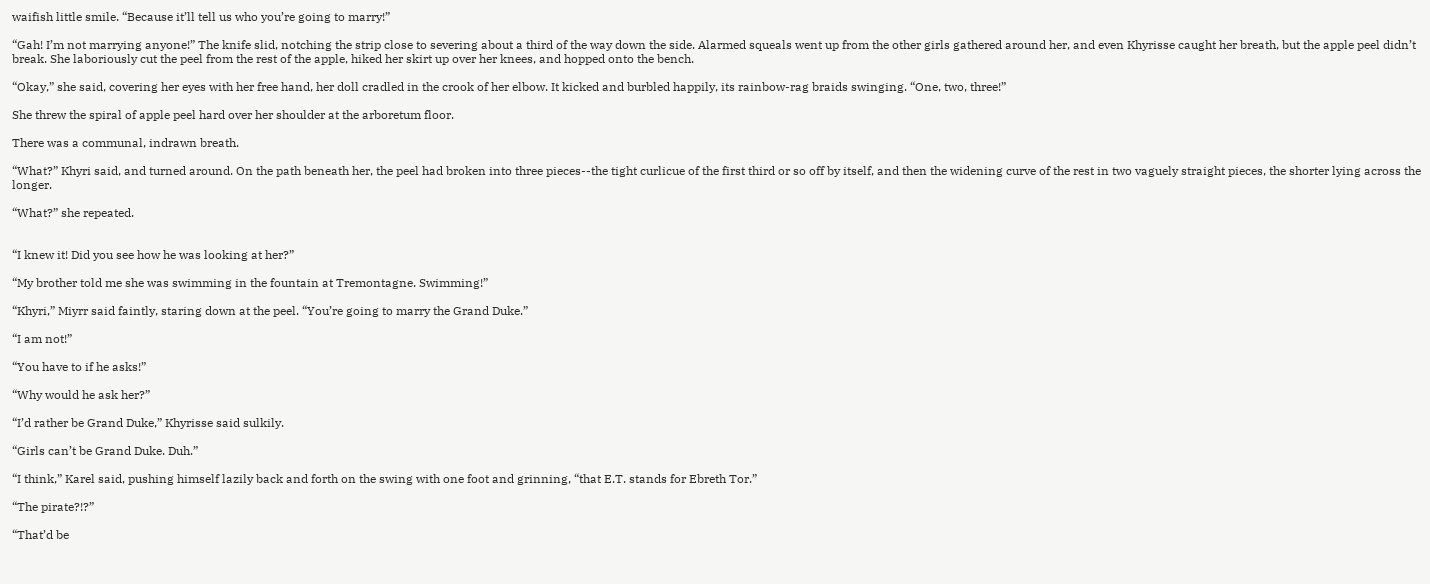waifish little smile. “Because it’ll tell us who you’re going to marry!”

“Gah! I’m not marrying anyone!” The knife slid, notching the strip close to severing about a third of the way down the side. Alarmed squeals went up from the other girls gathered around her, and even Khyrisse caught her breath, but the apple peel didn’t break. She laboriously cut the peel from the rest of the apple, hiked her skirt up over her knees, and hopped onto the bench.

“Okay,” she said, covering her eyes with her free hand, her doll cradled in the crook of her elbow. It kicked and burbled happily, its rainbow-rag braids swinging. “One, two, three!”

She threw the spiral of apple peel hard over her shoulder at the arboretum floor.

There was a communal, indrawn breath.

“What?” Khyri said, and turned around. On the path beneath her, the peel had broken into three pieces--the tight curlicue of the first third or so off by itself, and then the widening curve of the rest in two vaguely straight pieces, the shorter lying across the longer.

“What?” she repeated.


“I knew it! Did you see how he was looking at her?”

“My brother told me she was swimming in the fountain at Tremontagne. Swimming!”

“Khyri,” Miyrr said faintly, staring down at the peel. “You’re going to marry the Grand Duke.”

“I am not!”

“You have to if he asks!”

“Why would he ask her?”

“I’d rather be Grand Duke,” Khyrisse said sulkily.

“Girls can’t be Grand Duke. Duh.”

“I think,” Karel said, pushing himself lazily back and forth on the swing with one foot and grinning, “that E.T. stands for Ebreth Tor.”

“The pirate?!?”

“That’d be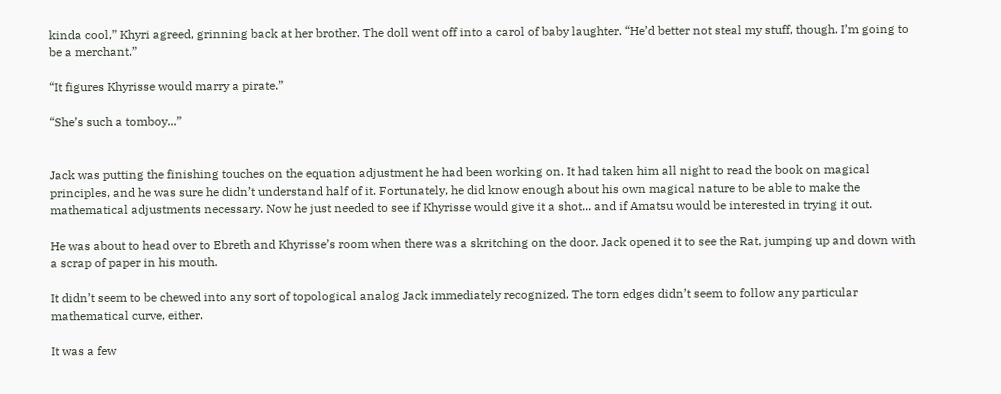kinda cool,” Khyri agreed, grinning back at her brother. The doll went off into a carol of baby laughter. “He’d better not steal my stuff, though. I’m going to be a merchant.”

“It figures Khyrisse would marry a pirate.”

“She’s such a tomboy...”


Jack was putting the finishing touches on the equation adjustment he had been working on. It had taken him all night to read the book on magical principles, and he was sure he didn’t understand half of it. Fortunately, he did know enough about his own magical nature to be able to make the mathematical adjustments necessary. Now he just needed to see if Khyrisse would give it a shot... and if Amatsu would be interested in trying it out.

He was about to head over to Ebreth and Khyrisse’s room when there was a skritching on the door. Jack opened it to see the Rat, jumping up and down with a scrap of paper in his mouth.

It didn’t seem to be chewed into any sort of topological analog Jack immediately recognized. The torn edges didn’t seem to follow any particular mathematical curve, either.

It was a few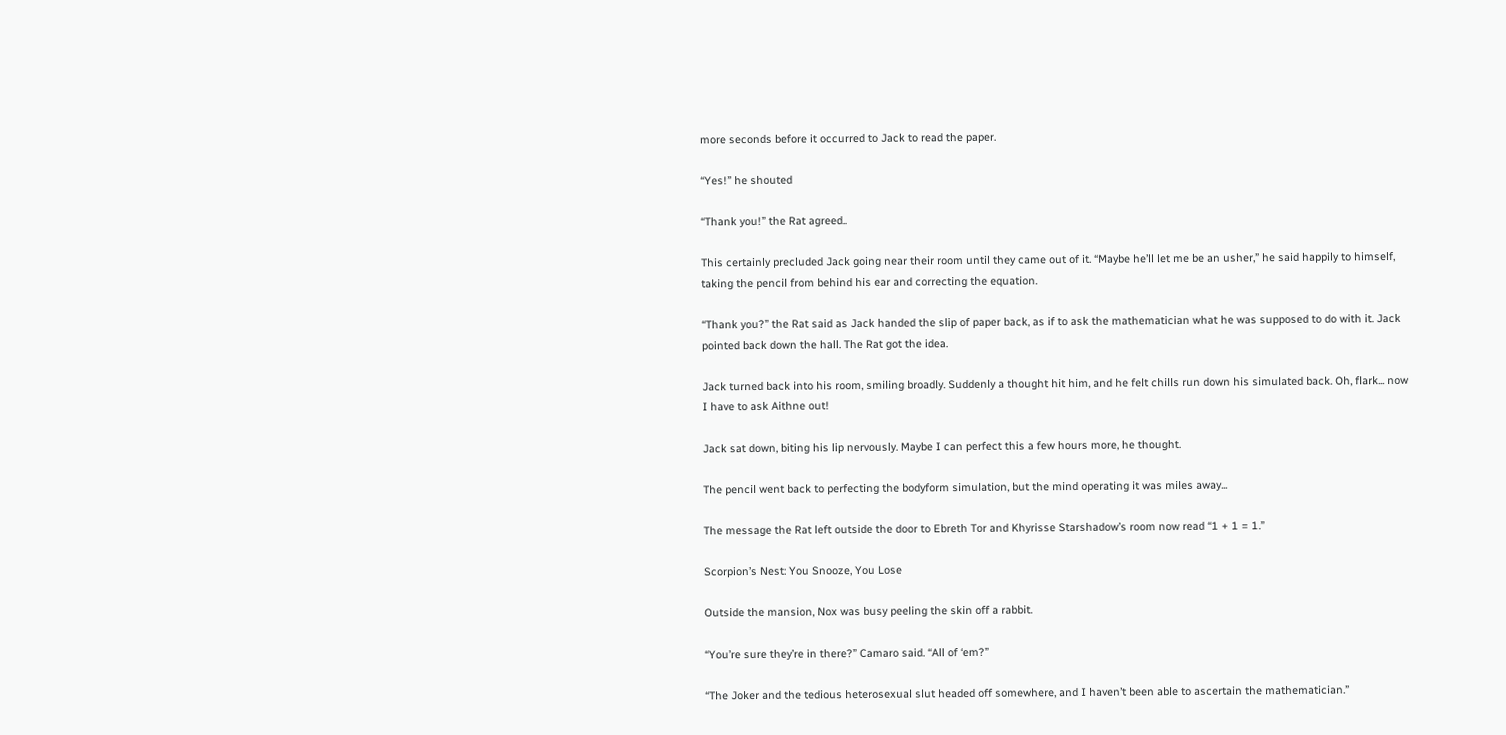more seconds before it occurred to Jack to read the paper.

“Yes!” he shouted

“Thank you!” the Rat agreed..

This certainly precluded Jack going near their room until they came out of it. “Maybe he’ll let me be an usher,” he said happily to himself, taking the pencil from behind his ear and correcting the equation.

“Thank you?” the Rat said as Jack handed the slip of paper back, as if to ask the mathematician what he was supposed to do with it. Jack pointed back down the hall. The Rat got the idea.

Jack turned back into his room, smiling broadly. Suddenly a thought hit him, and he felt chills run down his simulated back. Oh, flark... now I have to ask Aithne out!

Jack sat down, biting his lip nervously. Maybe I can perfect this a few hours more, he thought.

The pencil went back to perfecting the bodyform simulation, but the mind operating it was miles away...

The message the Rat left outside the door to Ebreth Tor and Khyrisse Starshadow’s room now read “1 + 1 = 1.”

Scorpion’s Nest: You Snooze, You Lose

Outside the mansion, Nox was busy peeling the skin off a rabbit.

“You’re sure they’re in there?” Camaro said. “All of ‘em?”

“The Joker and the tedious heterosexual slut headed off somewhere, and I haven’t been able to ascertain the mathematician.”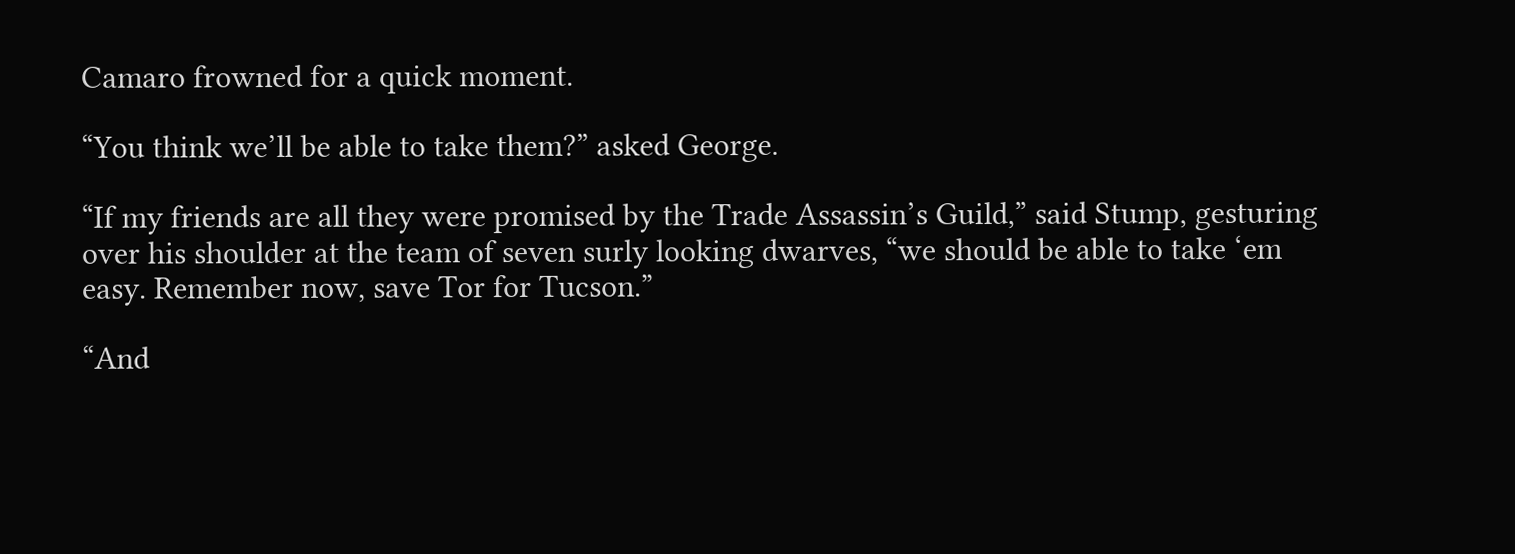Camaro frowned for a quick moment.

“You think we’ll be able to take them?” asked George.

“If my friends are all they were promised by the Trade Assassin’s Guild,” said Stump, gesturing over his shoulder at the team of seven surly looking dwarves, “we should be able to take ‘em easy. Remember now, save Tor for Tucson.”

“And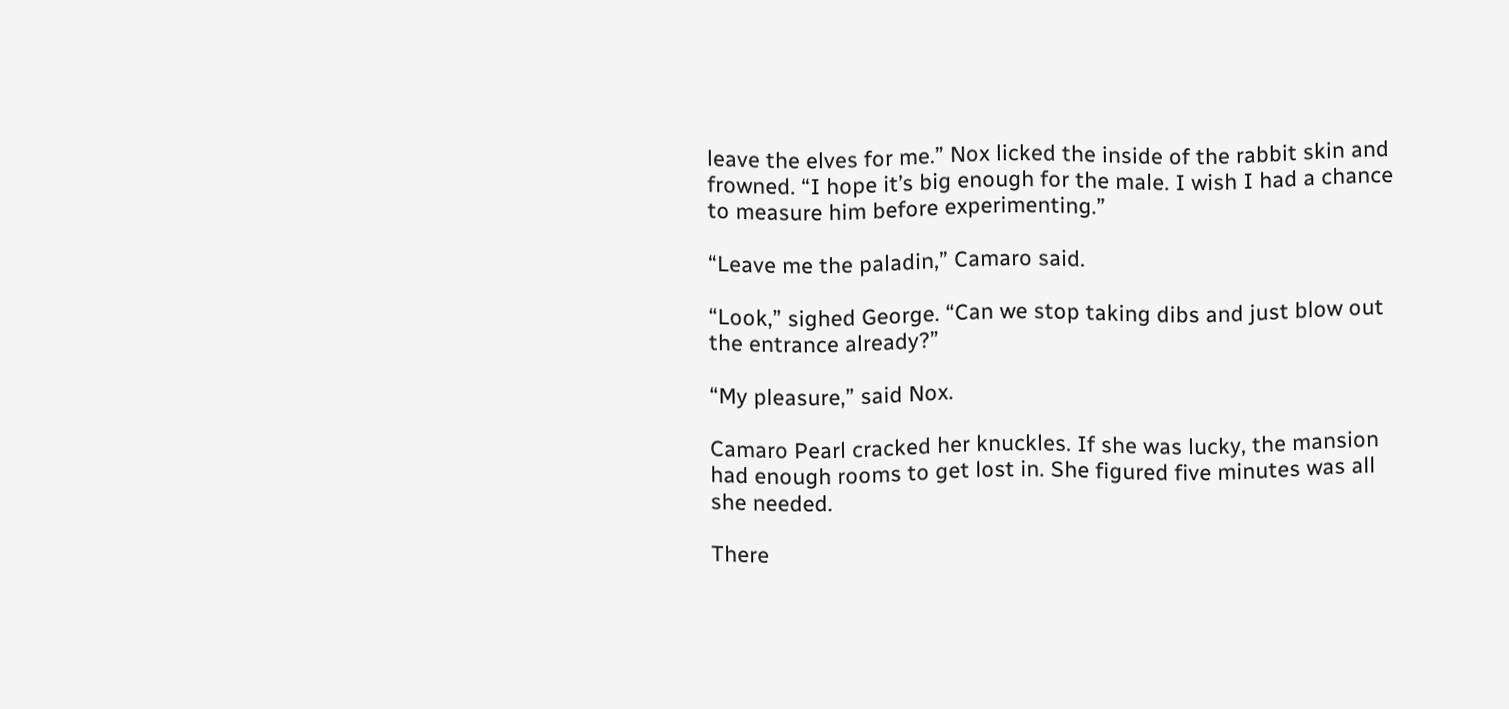leave the elves for me.” Nox licked the inside of the rabbit skin and frowned. “I hope it’s big enough for the male. I wish I had a chance to measure him before experimenting.”

“Leave me the paladin,” Camaro said.

“Look,” sighed George. “Can we stop taking dibs and just blow out the entrance already?”

“My pleasure,” said Nox.

Camaro Pearl cracked her knuckles. If she was lucky, the mansion had enough rooms to get lost in. She figured five minutes was all she needed.

There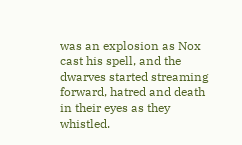was an explosion as Nox cast his spell, and the dwarves started streaming forward, hatred and death in their eyes as they whistled.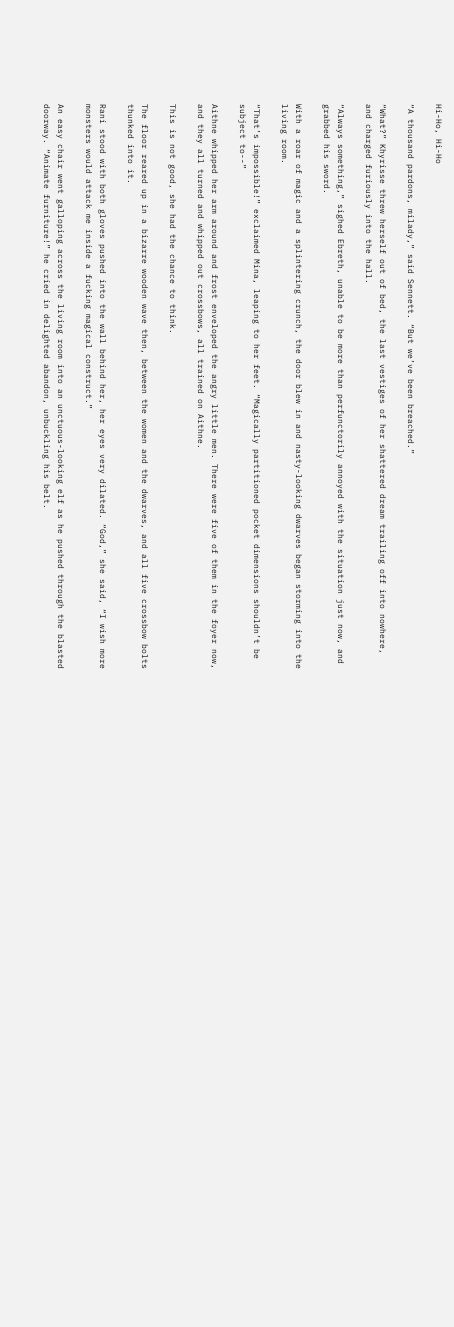Hi-Ho, Hi-Ho

“A thousand pardons, milady,” said Sennett. “But we’ve been breached.”

“What?” Khyrisse threw herself out of bed, the last vestiges of her shattered dream trailing off into nowhere, and charged furiously into the hall.

“Always something,” sighed Ebreth, unable to be more than perfunctorily annoyed with the situation just now, and grabbed his sword.

With a roar of magic and a splintering crunch, the door blew in and nasty-looking dwarves began storming into the living room.

“That’s impossible!” exclaimed Mina, leaping to her feet. “Magically partitioned pocket dimensions shouldn’t be subject to--”

Aithne whipped her arm around and frost enveloped the angry little men. There were five of them in the foyer now, and they all turned and whipped out crossbows, all trained on Aithne.

This is not good, she had the chance to think.

The floor reared up in a bizarre wooden wave then, between the women and the dwarves, and all five crossbow bolts thunked into it.

Rani stood with both gloves pushed into the wall behind her, her eyes very dilated. “God,” she said, “I wish more monsters would attack me inside a fucking magical construct.”

An easy chair went galloping across the living room into an unctuous-looking elf as he pushed through the blasted doorway. “Animate furniture!” he cried in delighted abandon, unbuckling his belt.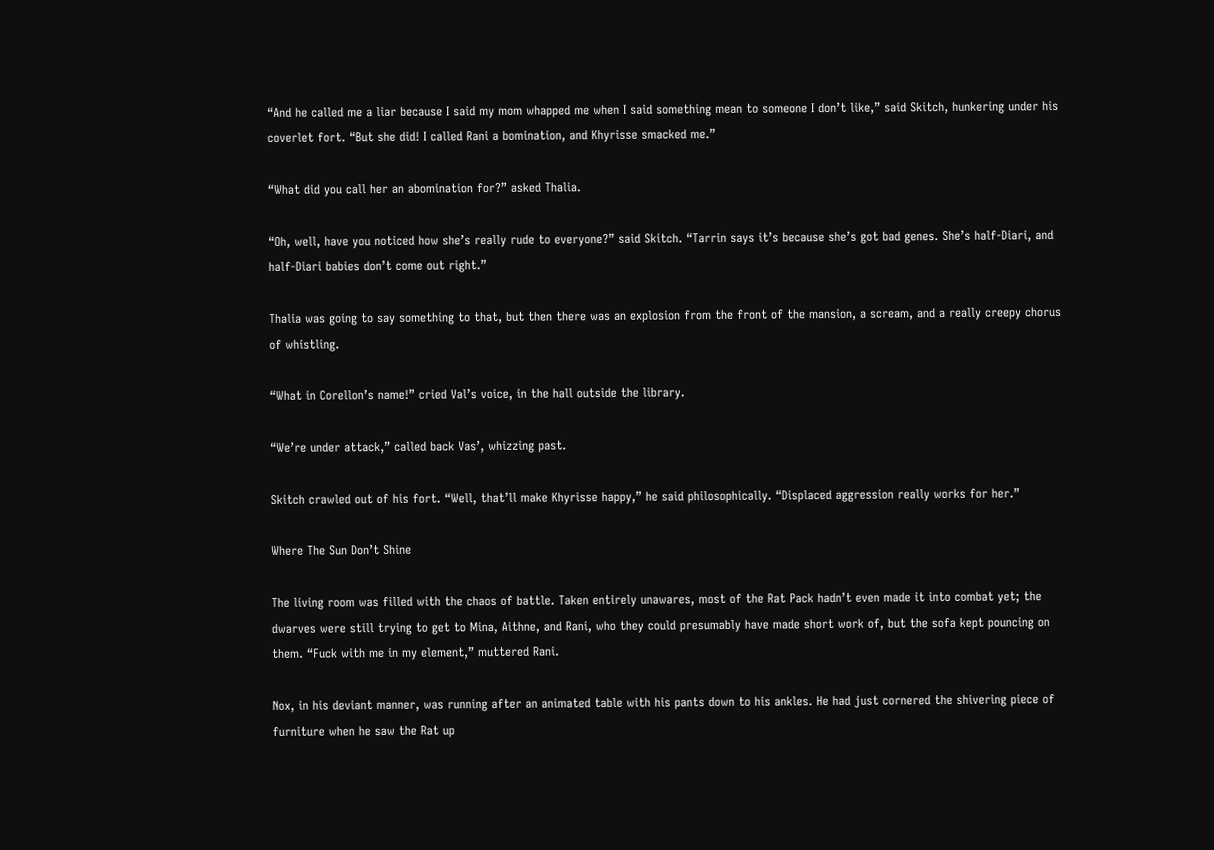“And he called me a liar because I said my mom whapped me when I said something mean to someone I don’t like,” said Skitch, hunkering under his coverlet fort. “But she did! I called Rani a bomination, and Khyrisse smacked me.”

“What did you call her an abomination for?” asked Thalia.

“Oh, well, have you noticed how she’s really rude to everyone?” said Skitch. “Tarrin says it’s because she’s got bad genes. She’s half-Diari, and half-Diari babies don’t come out right.”

Thalia was going to say something to that, but then there was an explosion from the front of the mansion, a scream, and a really creepy chorus of whistling.

“What in Corellon’s name!” cried Val’s voice, in the hall outside the library.

“We’re under attack,” called back Vas’, whizzing past.

Skitch crawled out of his fort. “Well, that’ll make Khyrisse happy,” he said philosophically. “Displaced aggression really works for her.”

Where The Sun Don’t Shine

The living room was filled with the chaos of battle. Taken entirely unawares, most of the Rat Pack hadn’t even made it into combat yet; the dwarves were still trying to get to Mina, Aithne, and Rani, who they could presumably have made short work of, but the sofa kept pouncing on them. “Fuck with me in my element,” muttered Rani.

Nox, in his deviant manner, was running after an animated table with his pants down to his ankles. He had just cornered the shivering piece of furniture when he saw the Rat up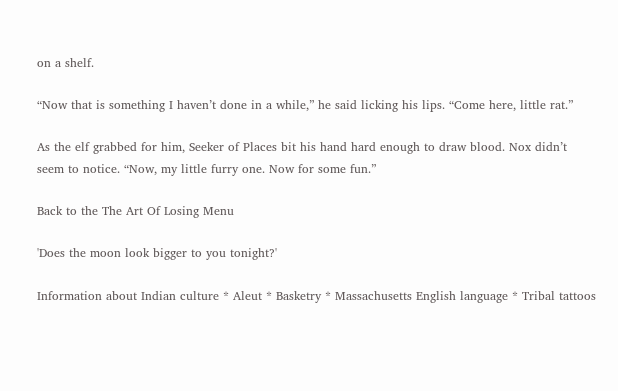on a shelf.

“Now that is something I haven’t done in a while,” he said licking his lips. “Come here, little rat.”

As the elf grabbed for him, Seeker of Places bit his hand hard enough to draw blood. Nox didn’t seem to notice. “Now, my little furry one. Now for some fun.”

Back to the The Art Of Losing Menu

'Does the moon look bigger to you tonight?'

Information about Indian culture * Aleut * Basketry * Massachusetts English language * Tribal tattoos